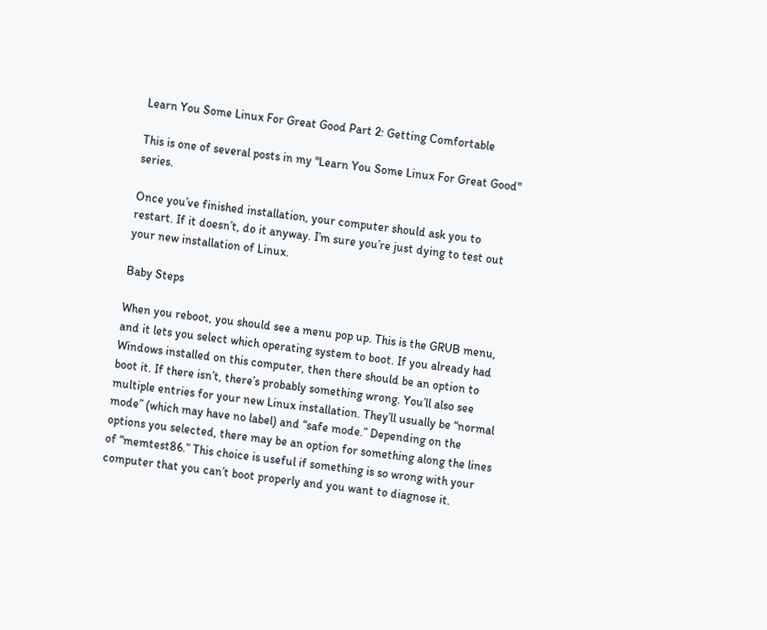Learn You Some Linux For Great Good Part 2: Getting Comfortable

This is one of several posts in my "Learn You Some Linux For Great Good" series.

Once you’ve finished installation, your computer should ask you to restart. If it doesn’t, do it anyway. I’m sure you’re just dying to test out your new installation of Linux.

Baby Steps

When you reboot, you should see a menu pop up. This is the GRUB menu, and it lets you select which operating system to boot. If you already had Windows installed on this computer, then there should be an option to boot it. If there isn’t, there’s probably something wrong. You’ll also see multiple entries for your new Linux installation. They’ll usually be “normal mode” (which may have no label) and “safe mode.” Depending on the options you selected, there may be an option for something along the lines of “memtest86.” This choice is useful if something is so wrong with your computer that you can’t boot properly and you want to diagnose it.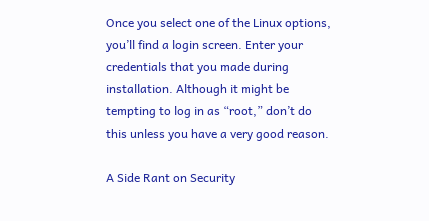Once you select one of the Linux options, you’ll find a login screen. Enter your credentials that you made during installation. Although it might be tempting to log in as “root,” don’t do this unless you have a very good reason.

A Side Rant on Security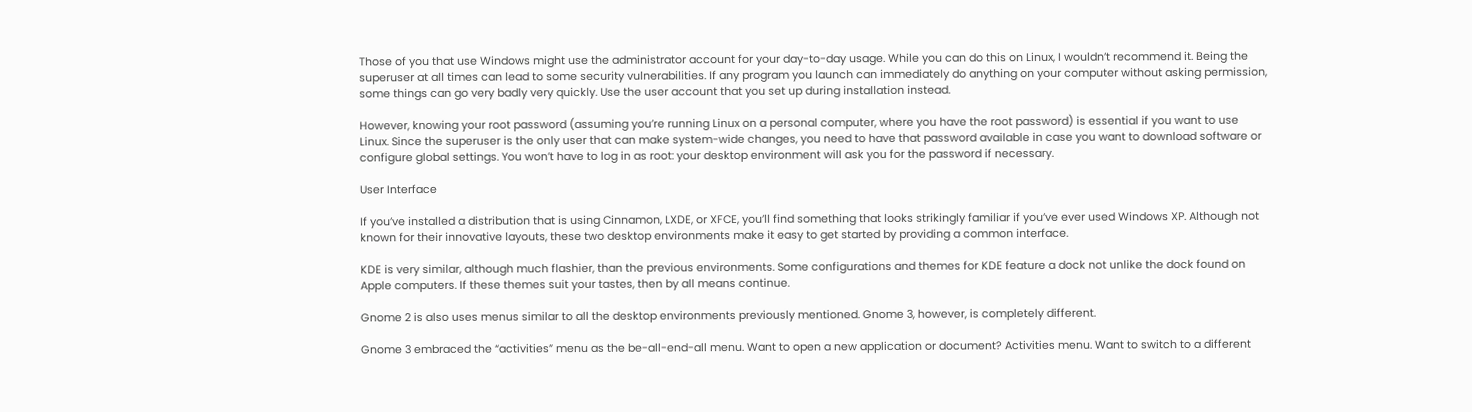Those of you that use Windows might use the administrator account for your day-to-day usage. While you can do this on Linux, I wouldn’t recommend it. Being the superuser at all times can lead to some security vulnerabilities. If any program you launch can immediately do anything on your computer without asking permission, some things can go very badly very quickly. Use the user account that you set up during installation instead.

However, knowing your root password (assuming you’re running Linux on a personal computer, where you have the root password) is essential if you want to use Linux. Since the superuser is the only user that can make system-wide changes, you need to have that password available in case you want to download software or configure global settings. You won’t have to log in as root: your desktop environment will ask you for the password if necessary.

User Interface

If you’ve installed a distribution that is using Cinnamon, LXDE, or XFCE, you’ll find something that looks strikingly familiar if you’ve ever used Windows XP. Although not known for their innovative layouts, these two desktop environments make it easy to get started by providing a common interface.

KDE is very similar, although much flashier, than the previous environments. Some configurations and themes for KDE feature a dock not unlike the dock found on Apple computers. If these themes suit your tastes, then by all means continue.

Gnome 2 is also uses menus similar to all the desktop environments previously mentioned. Gnome 3, however, is completely different.

Gnome 3 embraced the “activities” menu as the be-all-end-all menu. Want to open a new application or document? Activities menu. Want to switch to a different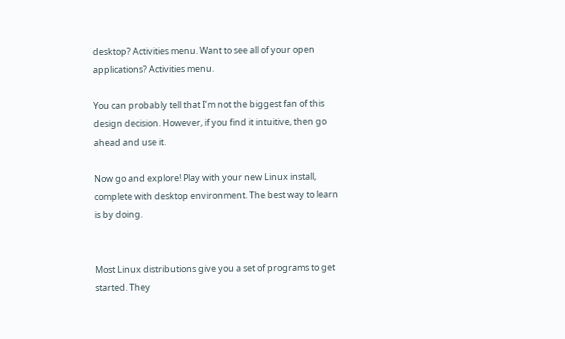desktop? Activities menu. Want to see all of your open applications? Activities menu.

You can probably tell that I’m not the biggest fan of this design decision. However, if you find it intuitive, then go ahead and use it.

Now go and explore! Play with your new Linux install, complete with desktop environment. The best way to learn is by doing.


Most Linux distributions give you a set of programs to get started. They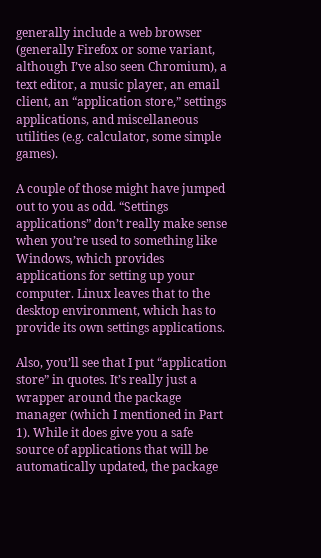generally include a web browser (generally Firefox or some variant, although I’ve also seen Chromium), a text editor, a music player, an email client, an “application store,” settings applications, and miscellaneous utilities (e.g. calculator, some simple games).

A couple of those might have jumped out to you as odd. “Settings applications” don’t really make sense when you’re used to something like Windows, which provides applications for setting up your computer. Linux leaves that to the desktop environment, which has to provide its own settings applications.

Also, you’ll see that I put “application store” in quotes. It’s really just a wrapper around the package manager (which I mentioned in Part 1). While it does give you a safe source of applications that will be automatically updated, the package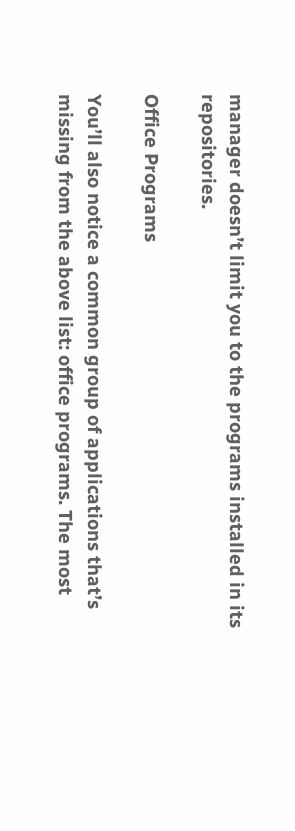manager doesn’t limit you to the programs installed in its repositories.

Office Programs

You’ll also notice a common group of applications that’s missing from the above list: office programs. The most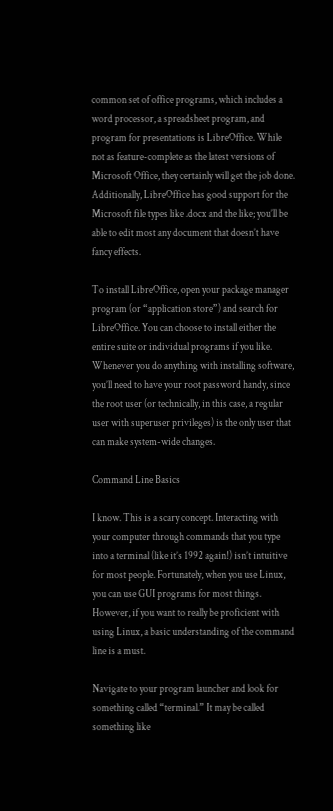common set of office programs, which includes a word processor, a spreadsheet program, and program for presentations is LibreOffice. While not as feature-complete as the latest versions of Microsoft Office, they certainly will get the job done. Additionally, LibreOffice has good support for the Microsoft file types like .docx and the like; you’ll be able to edit most any document that doesn’t have fancy effects.

To install LibreOffice, open your package manager program (or “application store”) and search for LibreOffice. You can choose to install either the entire suite or individual programs if you like. Whenever you do anything with installing software, you’ll need to have your root password handy, since the root user (or technically, in this case, a regular user with superuser privileges) is the only user that can make system-wide changes.

Command Line Basics

I know. This is a scary concept. Interacting with your computer through commands that you type into a terminal (like it’s 1992 again!) isn’t intuitive for most people. Fortunately, when you use Linux, you can use GUI programs for most things. However, if you want to really be proficient with using Linux, a basic understanding of the command line is a must.

Navigate to your program launcher and look for something called “terminal.” It may be called something like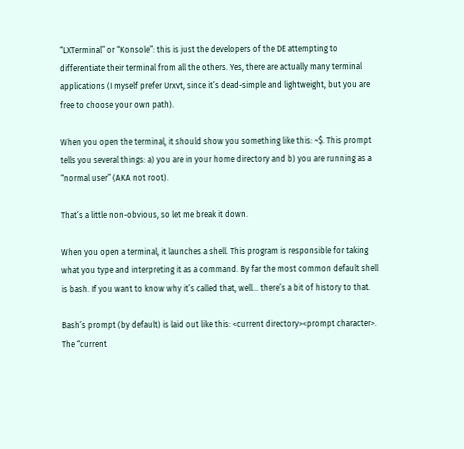“LXTerminal” or “Konsole”: this is just the developers of the DE attempting to differentiate their terminal from all the others. Yes, there are actually many terminal applications (I myself prefer Urxvt, since it’s dead-simple and lightweight, but you are free to choose your own path).

When you open the terminal, it should show you something like this: ~$. This prompt tells you several things: a) you are in your home directory and b) you are running as a “normal user” (AKA not root).

That’s a little non-obvious, so let me break it down.

When you open a terminal, it launches a shell. This program is responsible for taking what you type and interpreting it as a command. By far the most common default shell is bash. If you want to know why it’s called that, well… there’s a bit of history to that.

Bash’s prompt (by default) is laid out like this: <current directory><prompt character>. The “current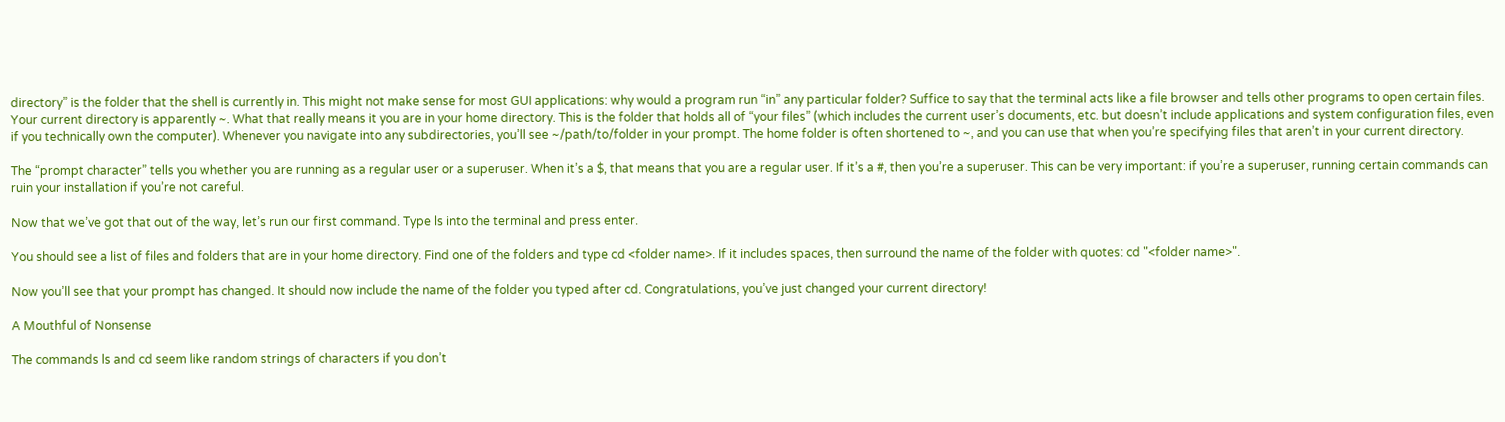directory” is the folder that the shell is currently in. This might not make sense for most GUI applications: why would a program run “in” any particular folder? Suffice to say that the terminal acts like a file browser and tells other programs to open certain files. Your current directory is apparently ~. What that really means it you are in your home directory. This is the folder that holds all of “your files” (which includes the current user’s documents, etc. but doesn’t include applications and system configuration files, even if you technically own the computer). Whenever you navigate into any subdirectories, you’ll see ~/path/to/folder in your prompt. The home folder is often shortened to ~, and you can use that when you’re specifying files that aren’t in your current directory.

The “prompt character” tells you whether you are running as a regular user or a superuser. When it’s a $, that means that you are a regular user. If it’s a #, then you’re a superuser. This can be very important: if you’re a superuser, running certain commands can ruin your installation if you’re not careful.

Now that we’ve got that out of the way, let’s run our first command. Type ls into the terminal and press enter.

You should see a list of files and folders that are in your home directory. Find one of the folders and type cd <folder name>. If it includes spaces, then surround the name of the folder with quotes: cd "<folder name>".

Now you’ll see that your prompt has changed. It should now include the name of the folder you typed after cd. Congratulations, you’ve just changed your current directory!

A Mouthful of Nonsense

The commands ls and cd seem like random strings of characters if you don’t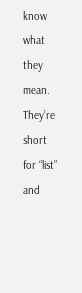know what they mean. They’re short for “list” and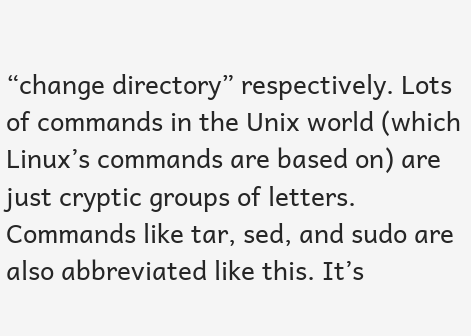“change directory” respectively. Lots of commands in the Unix world (which Linux’s commands are based on) are just cryptic groups of letters. Commands like tar, sed, and sudo are also abbreviated like this. It’s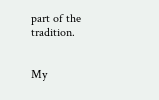part of the tradition.


My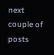next couple of posts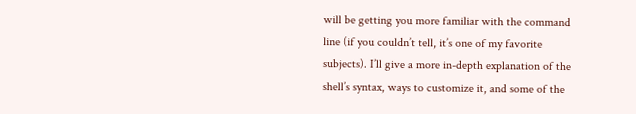will be getting you more familiar with the command line (if you couldn’t tell, it’s one of my favorite subjects). I’ll give a more in-depth explanation of the shell’s syntax, ways to customize it, and some of the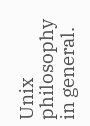Unix philosophy in general.